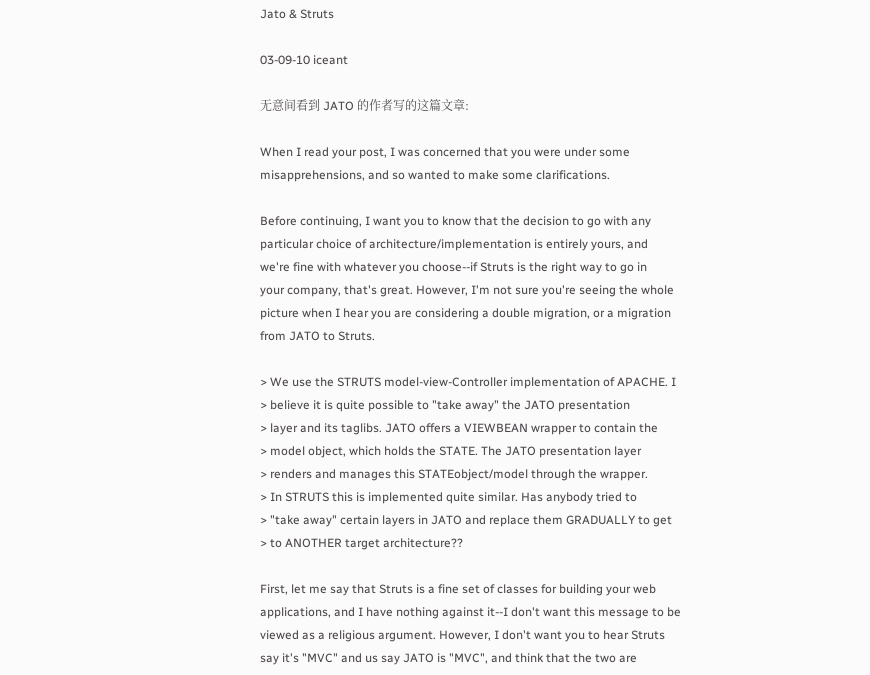Jato & Struts

03-09-10 iceant

无意间看到 JATO 的作者写的这篇文章:

When I read your post, I was concerned that you were under some
misapprehensions, and so wanted to make some clarifications.

Before continuing, I want you to know that the decision to go with any
particular choice of architecture/implementation is entirely yours, and
we're fine with whatever you choose--if Struts is the right way to go in
your company, that's great. However, I'm not sure you're seeing the whole
picture when I hear you are considering a double migration, or a migration
from JATO to Struts.

> We use the STRUTS model-view-Controller implementation of APACHE. I
> believe it is quite possible to "take away" the JATO presentation
> layer and its taglibs. JATO offers a VIEWBEAN wrapper to contain the
> model object, which holds the STATE. The JATO presentation layer
> renders and manages this STATEobject/model through the wrapper.
> In STRUTS this is implemented quite similar. Has anybody tried to
> "take away" certain layers in JATO and replace them GRADUALLY to get
> to ANOTHER target architecture??

First, let me say that Struts is a fine set of classes for building your web
applications, and I have nothing against it--I don't want this message to be
viewed as a religious argument. However, I don't want you to hear Struts
say it's "MVC" and us say JATO is "MVC", and think that the two are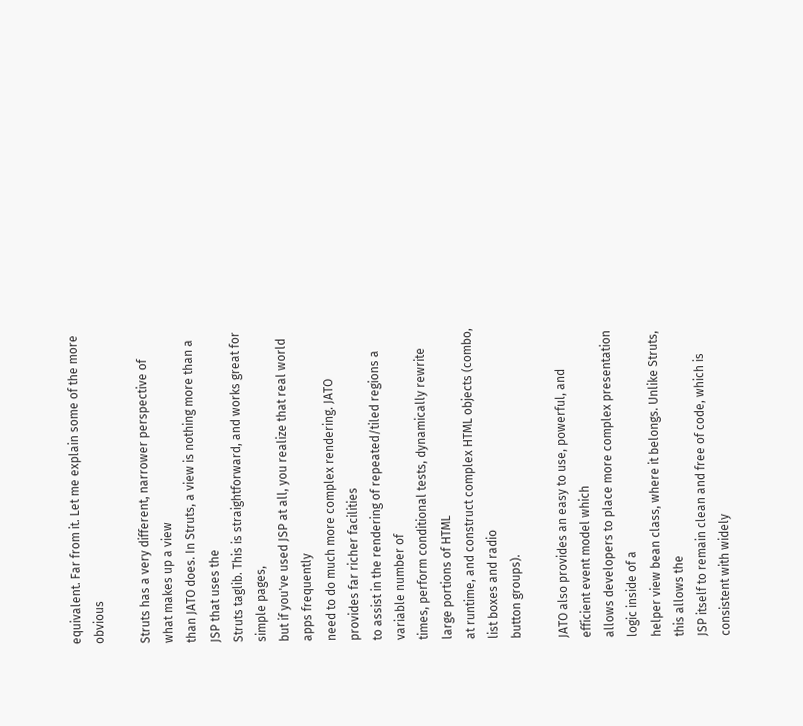equivalent. Far from it. Let me explain some of the more obvious

Struts has a very different, narrower perspective of what makes up a view
than JATO does. In Struts, a view is nothing more than a JSP that uses the
Struts taglib. This is straightforward, and works great for simple pages,
but if you've used JSP at all, you realize that real world apps frequently
need to do much more complex rendering. JATO provides far richer facilities
to assist in the rendering of repeated/tiled regions a variable number of
times, perform conditional tests, dynamically rewrite large portions of HTML
at runtime, and construct complex HTML objects (combo, list boxes and radio
button groups).

JATO also provides an easy to use, powerful, and efficient event model which
allows developers to place more complex presentation logic inside of a
helper view bean class, where it belongs. Unlike Struts, this allows the
JSP itself to remain clean and free of code, which is consistent with widely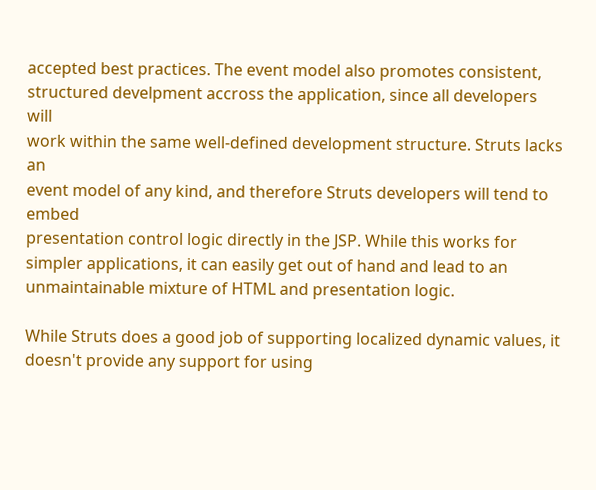accepted best practices. The event model also promotes consistent,
structured develpment accross the application, since all developers will
work within the same well-defined development structure. Struts lacks an
event model of any kind, and therefore Struts developers will tend to embed
presentation control logic directly in the JSP. While this works for
simpler applications, it can easily get out of hand and lead to an
unmaintainable mixture of HTML and presentation logic.

While Struts does a good job of supporting localized dynamic values, it
doesn't provide any support for using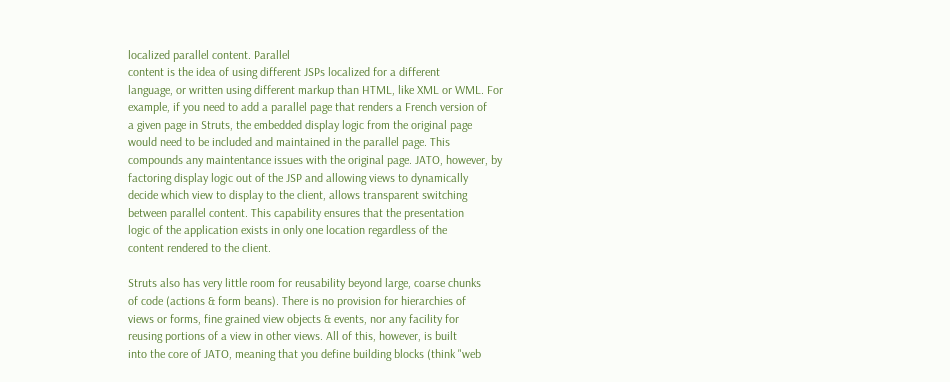localized parallel content. Parallel
content is the idea of using different JSPs localized for a different
language, or written using different markup than HTML, like XML or WML. For
example, if you need to add a parallel page that renders a French version of
a given page in Struts, the embedded display logic from the original page
would need to be included and maintained in the parallel page. This
compounds any maintentance issues with the original page. JATO, however, by
factoring display logic out of the JSP and allowing views to dynamically
decide which view to display to the client, allows transparent switching
between parallel content. This capability ensures that the presentation
logic of the application exists in only one location regardless of the
content rendered to the client.

Struts also has very little room for reusability beyond large, coarse chunks
of code (actions & form beans). There is no provision for hierarchies of
views or forms, fine grained view objects & events, nor any facility for
reusing portions of a view in other views. All of this, however, is built
into the core of JATO, meaning that you define building blocks (think "web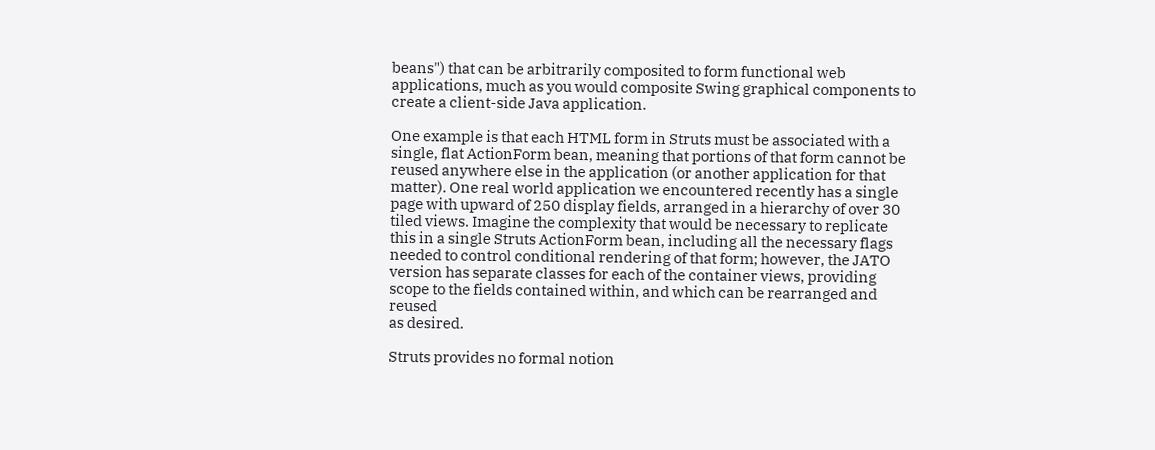beans") that can be arbitrarily composited to form functional web
applications, much as you would composite Swing graphical components to
create a client-side Java application.

One example is that each HTML form in Struts must be associated with a
single, flat ActionForm bean, meaning that portions of that form cannot be
reused anywhere else in the application (or another application for that
matter). One real world application we encountered recently has a single
page with upward of 250 display fields, arranged in a hierarchy of over 30
tiled views. Imagine the complexity that would be necessary to replicate
this in a single Struts ActionForm bean, including all the necessary flags
needed to control conditional rendering of that form; however, the JATO
version has separate classes for each of the container views, providing
scope to the fields contained within, and which can be rearranged and reused
as desired.

Struts provides no formal notion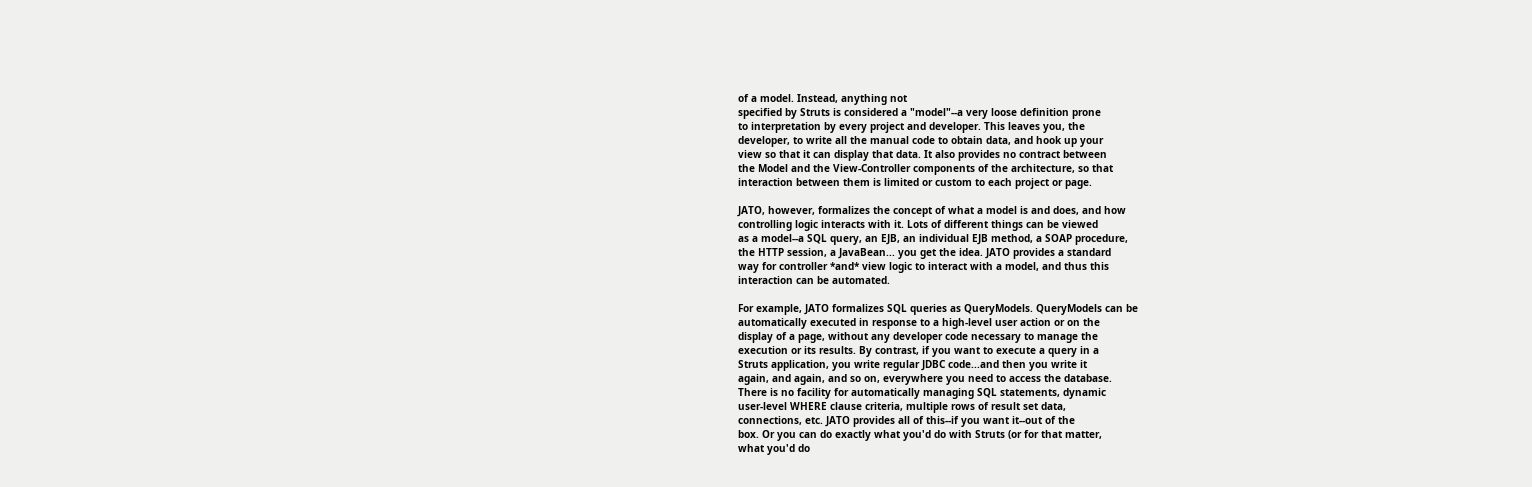of a model. Instead, anything not
specified by Struts is considered a "model"--a very loose definition prone
to interpretation by every project and developer. This leaves you, the
developer, to write all the manual code to obtain data, and hook up your
view so that it can display that data. It also provides no contract between
the Model and the View-Controller components of the architecture, so that
interaction between them is limited or custom to each project or page.

JATO, however, formalizes the concept of what a model is and does, and how
controlling logic interacts with it. Lots of different things can be viewed
as a model--a SQL query, an EJB, an individual EJB method, a SOAP procedure,
the HTTP session, a JavaBean... you get the idea. JATO provides a standard
way for controller *and* view logic to interact with a model, and thus this
interaction can be automated.

For example, JATO formalizes SQL queries as QueryModels. QueryModels can be
automatically executed in response to a high-level user action or on the
display of a page, without any developer code necessary to manage the
execution or its results. By contrast, if you want to execute a query in a
Struts application, you write regular JDBC code...and then you write it
again, and again, and so on, everywhere you need to access the database.
There is no facility for automatically managing SQL statements, dynamic
user-level WHERE clause criteria, multiple rows of result set data,
connections, etc. JATO provides all of this--if you want it--out of the
box. Or you can do exactly what you'd do with Struts (or for that matter,
what you'd do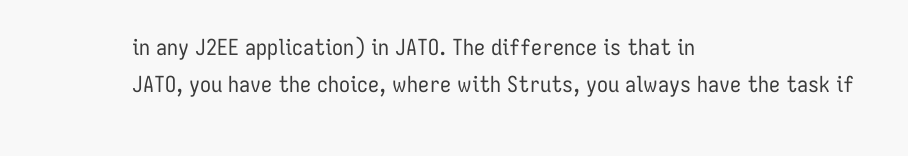in any J2EE application) in JATO. The difference is that in
JATO, you have the choice, where with Struts, you always have the task if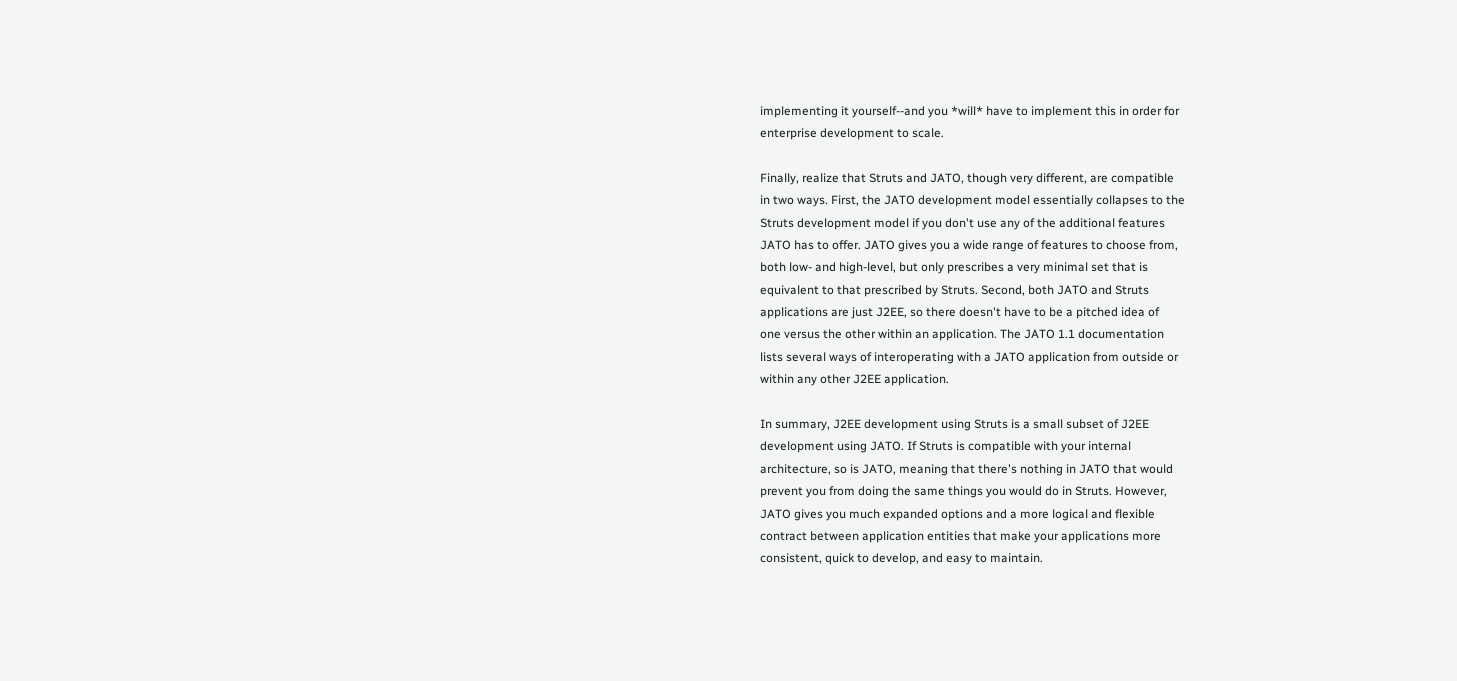implementing it yourself--and you *will* have to implement this in order for
enterprise development to scale.

Finally, realize that Struts and JATO, though very different, are compatible
in two ways. First, the JATO development model essentially collapses to the
Struts development model if you don't use any of the additional features
JATO has to offer. JATO gives you a wide range of features to choose from,
both low- and high-level, but only prescribes a very minimal set that is
equivalent to that prescribed by Struts. Second, both JATO and Struts
applications are just J2EE, so there doesn't have to be a pitched idea of
one versus the other within an application. The JATO 1.1 documentation
lists several ways of interoperating with a JATO application from outside or
within any other J2EE application.

In summary, J2EE development using Struts is a small subset of J2EE
development using JATO. If Struts is compatible with your internal
architecture, so is JATO, meaning that there's nothing in JATO that would
prevent you from doing the same things you would do in Struts. However,
JATO gives you much expanded options and a more logical and flexible
contract between application entities that make your applications more
consistent, quick to develop, and easy to maintain.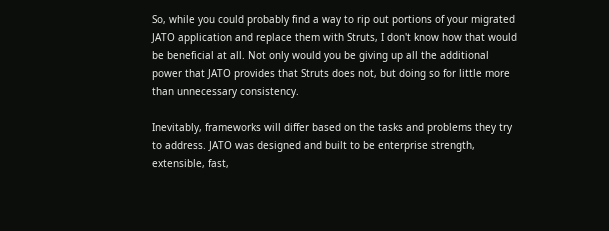So, while you could probably find a way to rip out portions of your migrated
JATO application and replace them with Struts, I don't know how that would
be beneficial at all. Not only would you be giving up all the additional
power that JATO provides that Struts does not, but doing so for little more
than unnecessary consistency.

Inevitably, frameworks will differ based on the tasks and problems they try
to address. JATO was designed and built to be enterprise strength,
extensible, fast,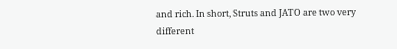and rich. In short, Struts and JATO are two very
different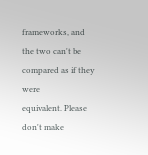frameworks, and the two can't be compared as if they were
equivalent. Please don't make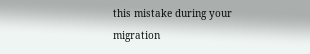this mistake during your migration